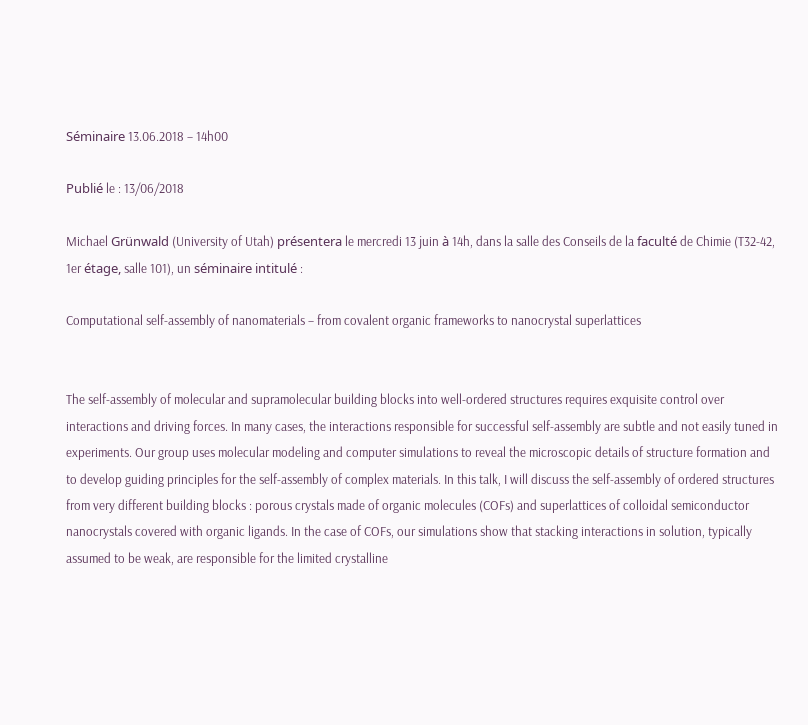Séminaire 13.06.2018 – 14h00

Publié le : 13/06/2018

Michael Grünwald (University of Utah) présentera le mercredi 13 juin à 14h, dans la salle des Conseils de la faculté de Chimie (T32-42, 1er étage, salle 101), un séminaire intitulé :

Computational self-assembly of nanomaterials – from covalent organic frameworks to nanocrystal superlattices


The self-assembly of molecular and supramolecular building blocks into well-ordered structures requires exquisite control over interactions and driving forces. In many cases, the interactions responsible for successful self-assembly are subtle and not easily tuned in experiments. Our group uses molecular modeling and computer simulations to reveal the microscopic details of structure formation and to develop guiding principles for the self-assembly of complex materials. In this talk, I will discuss the self-assembly of ordered structures from very different building blocks : porous crystals made of organic molecules (COFs) and superlattices of colloidal semiconductor nanocrystals covered with organic ligands. In the case of COFs, our simulations show that stacking interactions in solution, typically assumed to be weak, are responsible for the limited crystalline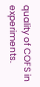quality of COFS in experiments.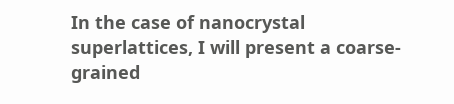In the case of nanocrystal superlattices, I will present a coarse-grained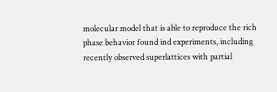molecular model that is able to reproduce the rich phase behavior found ind experiments, including recently observed superlattices with partial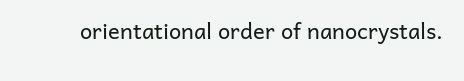orientational order of nanocrystals.